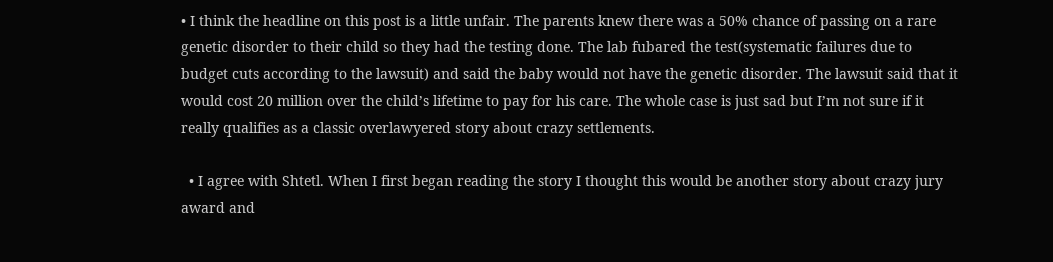• I think the headline on this post is a little unfair. The parents knew there was a 50% chance of passing on a rare genetic disorder to their child so they had the testing done. The lab fubared the test(systematic failures due to budget cuts according to the lawsuit) and said the baby would not have the genetic disorder. The lawsuit said that it would cost 20 million over the child’s lifetime to pay for his care. The whole case is just sad but I’m not sure if it really qualifies as a classic overlawyered story about crazy settlements.

  • I agree with Shtetl. When I first began reading the story I thought this would be another story about crazy jury award and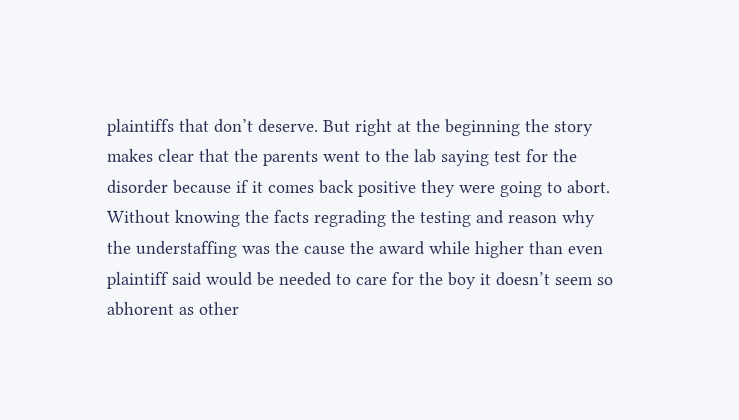plaintiffs that don’t deserve. But right at the beginning the story makes clear that the parents went to the lab saying test for the disorder because if it comes back positive they were going to abort. Without knowing the facts regrading the testing and reason why the understaffing was the cause the award while higher than even plaintiff said would be needed to care for the boy it doesn’t seem so abhorent as other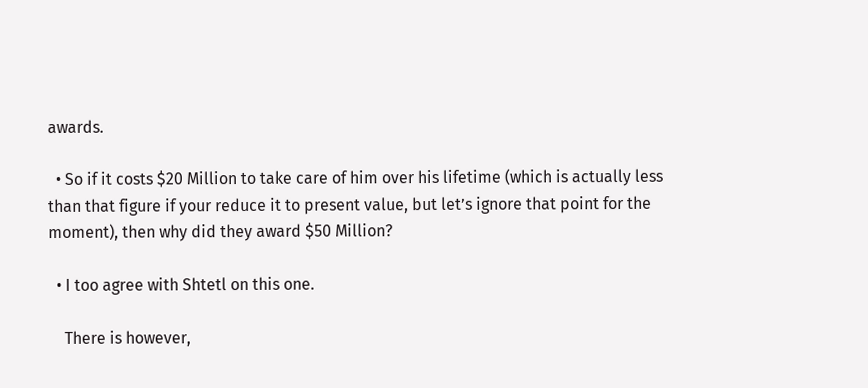awards.

  • So if it costs $20 Million to take care of him over his lifetime (which is actually less than that figure if your reduce it to present value, but let’s ignore that point for the moment), then why did they award $50 Million?

  • I too agree with Shtetl on this one.

    There is however,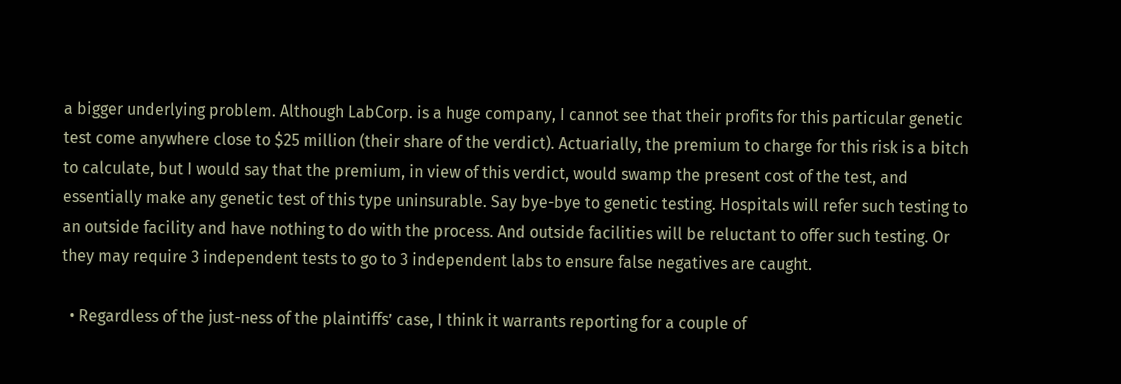a bigger underlying problem. Although LabCorp. is a huge company, I cannot see that their profits for this particular genetic test come anywhere close to $25 million (their share of the verdict). Actuarially, the premium to charge for this risk is a bitch to calculate, but I would say that the premium, in view of this verdict, would swamp the present cost of the test, and essentially make any genetic test of this type uninsurable. Say bye-bye to genetic testing. Hospitals will refer such testing to an outside facility and have nothing to do with the process. And outside facilities will be reluctant to offer such testing. Or they may require 3 independent tests to go to 3 independent labs to ensure false negatives are caught.

  • Regardless of the just-ness of the plaintiffs’ case, I think it warrants reporting for a couple of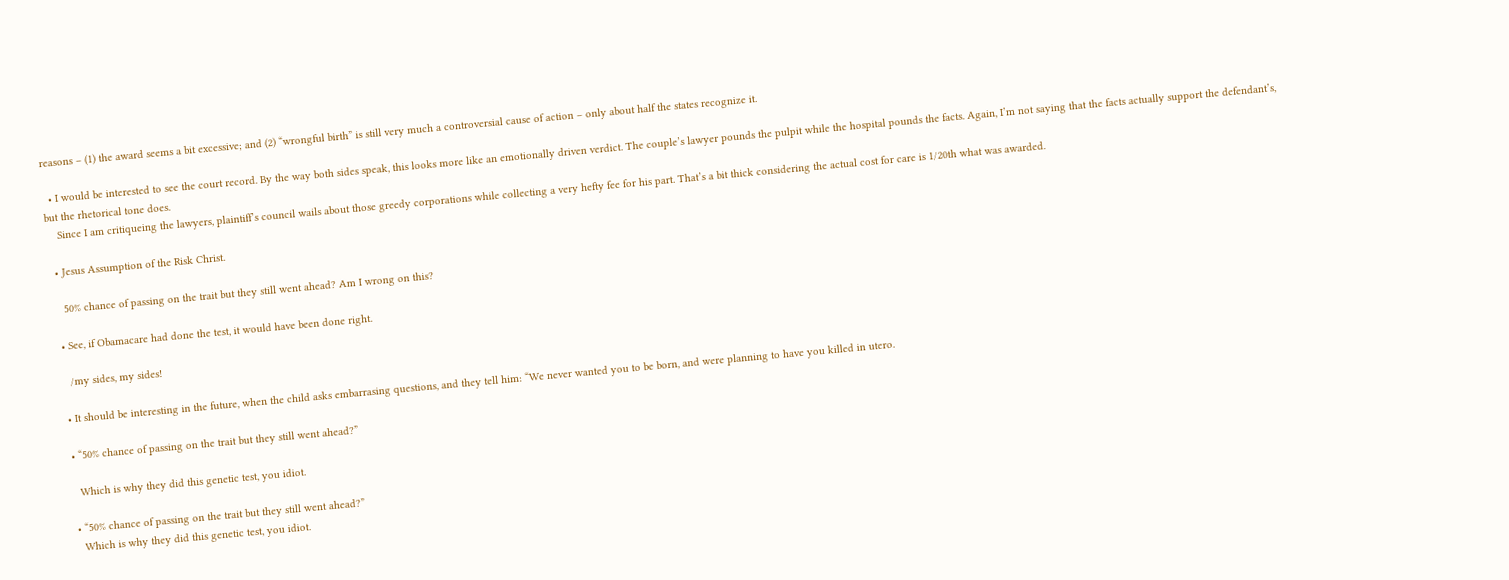reasons – (1) the award seems a bit excessive; and (2) “wrongful birth” is still very much a controversial cause of action – only about half the states recognize it.

  • I would be interested to see the court record. By the way both sides speak, this looks more like an emotionally driven verdict. The couple’s lawyer pounds the pulpit while the hospital pounds the facts. Again, I’m not saying that the facts actually support the defendant’s, but the rhetorical tone does.
    Since I am critiqueing the lawyers, plaintiff’s council wails about those greedy corporations while collecting a very hefty fee for his part. That’s a bit thick considering the actual cost for care is 1/20th what was awarded.

  • Jesus Assumption of the Risk Christ.

    50% chance of passing on the trait but they still went ahead? Am I wrong on this?

  • See, if Obamacare had done the test, it would have been done right.

    /my sides, my sides!

  • It should be interesting in the future, when the child asks embarrasing questions, and they tell him: “We never wanted you to be born, and were planning to have you killed in utero.

  • “50% chance of passing on the trait but they still went ahead?”

    Which is why they did this genetic test, you idiot.

  • “50% chance of passing on the trait but they still went ahead?”
    Which is why they did this genetic test, you idiot.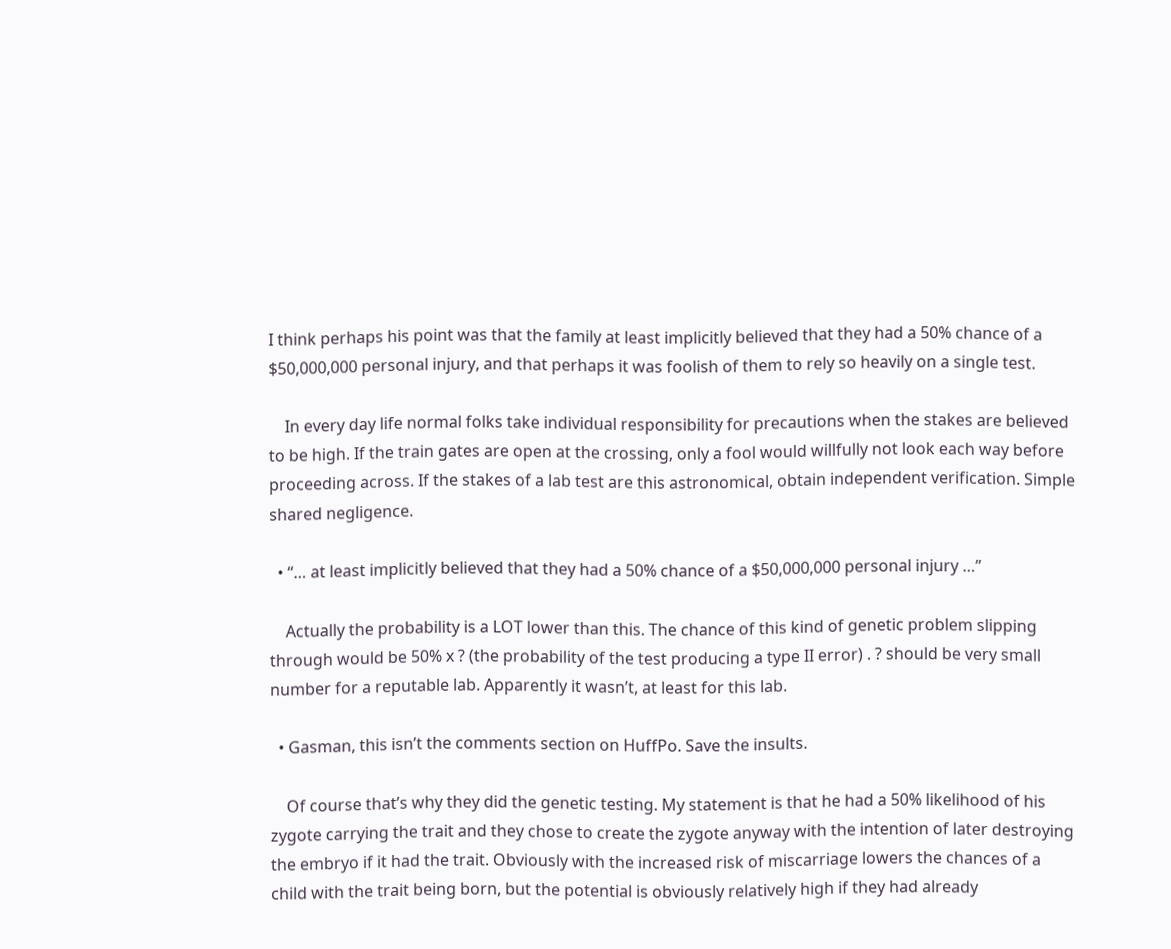I think perhaps his point was that the family at least implicitly believed that they had a 50% chance of a $50,000,000 personal injury, and that perhaps it was foolish of them to rely so heavily on a single test.

    In every day life normal folks take individual responsibility for precautions when the stakes are believed to be high. If the train gates are open at the crossing, only a fool would willfully not look each way before proceeding across. If the stakes of a lab test are this astronomical, obtain independent verification. Simple shared negligence.

  • “… at least implicitly believed that they had a 50% chance of a $50,000,000 personal injury …”

    Actually the probability is a LOT lower than this. The chance of this kind of genetic problem slipping through would be 50% x ? (the probability of the test producing a type II error) . ? should be very small number for a reputable lab. Apparently it wasn’t, at least for this lab.

  • Gasman, this isn’t the comments section on HuffPo. Save the insults.

    Of course that’s why they did the genetic testing. My statement is that he had a 50% likelihood of his zygote carrying the trait and they chose to create the zygote anyway with the intention of later destroying the embryo if it had the trait. Obviously with the increased risk of miscarriage lowers the chances of a child with the trait being born, but the potential is obviously relatively high if they had already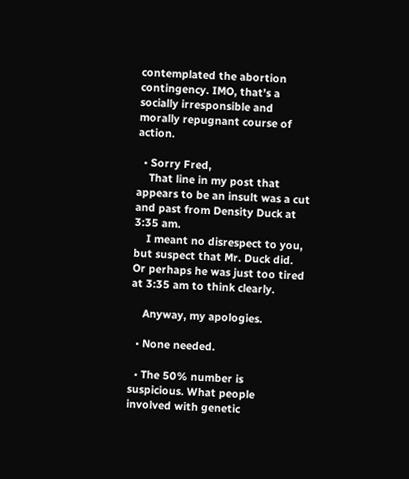contemplated the abortion contingency. IMO, that’s a socially irresponsible and morally repugnant course of action.

  • Sorry Fred,
    That line in my post that appears to be an insult was a cut and past from Density Duck at 3:35 am.
    I meant no disrespect to you, but suspect that Mr. Duck did. Or perhaps he was just too tired at 3:35 am to think clearly.

    Anyway, my apologies.

  • None needed.

  • The 50% number is suspicious. What people involved with genetic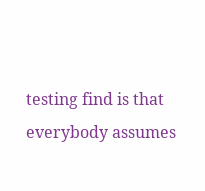testing find is that everybody assumes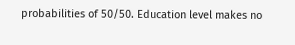probabilities of 50/50. Education level makes no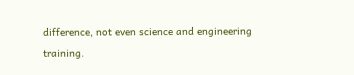difference, not even science and engineering training.